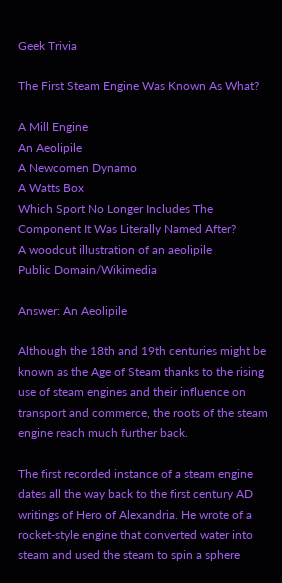Geek Trivia

The First Steam Engine Was Known As What?

A Mill Engine
An Aeolipile
A Newcomen Dynamo
A Watts Box
Which Sport No Longer Includes The Component It Was Literally Named After?
A woodcut illustration of an aeolipile
Public Domain/Wikimedia

Answer: An Aeolipile

Although the 18th and 19th centuries might be known as the Age of Steam thanks to the rising use of steam engines and their influence on transport and commerce, the roots of the steam engine reach much further back.

The first recorded instance of a steam engine dates all the way back to the first century AD writings of Hero of Alexandria. He wrote of a rocket-style engine that converted water into steam and used the steam to spin a sphere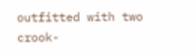outfitted with two crook-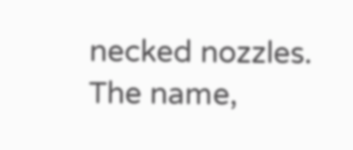necked nozzles. The name,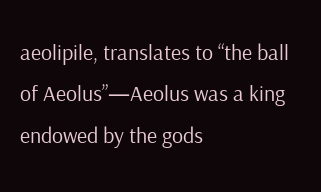aeolipile, translates to “the ball of Aeolus”—Aeolus was a king endowed by the gods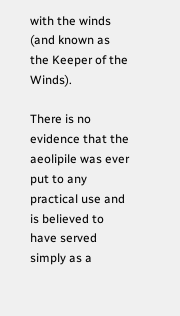with the winds (and known as the Keeper of the Winds).

There is no evidence that the aeolipile was ever put to any practical use and is believed to have served simply as a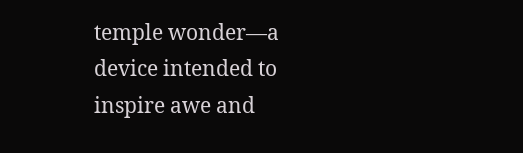temple wonder—a device intended to inspire awe and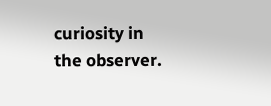curiosity in the observer.